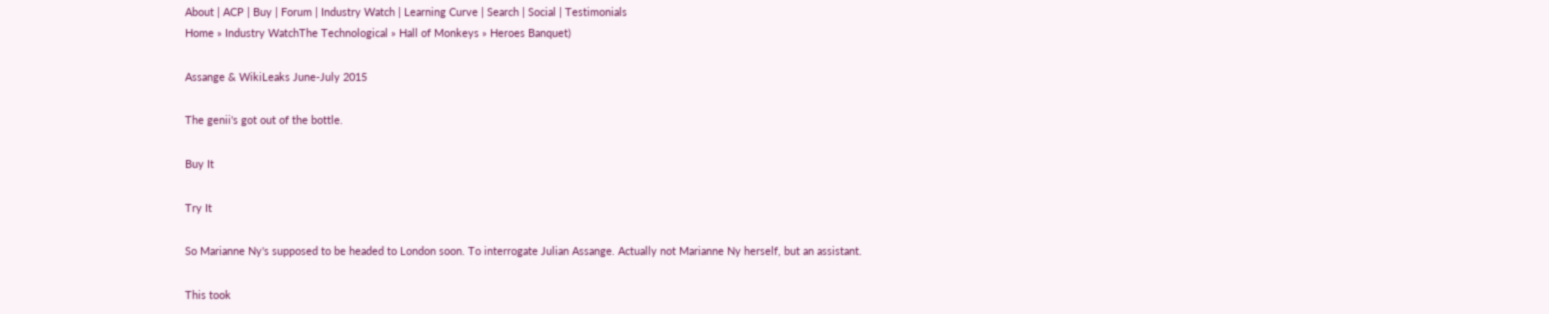About | ACP | Buy | Forum | Industry Watch | Learning Curve | Search | Social | Testimonials
Home » Industry WatchThe Technological » Hall of Monkeys » Heroes Banquet)

Assange & WikiLeaks June-July 2015

The genii's got out of the bottle.

Buy It

Try It

So Marianne Ny's supposed to be headed to London soon. To interrogate Julian Assange. Actually not Marianne Ny herself, but an assistant.

This took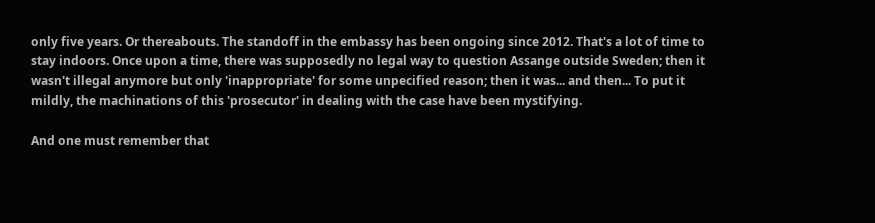only five years. Or thereabouts. The standoff in the embassy has been ongoing since 2012. That's a lot of time to stay indoors. Once upon a time, there was supposedly no legal way to question Assange outside Sweden; then it wasn't illegal anymore but only 'inappropriate' for some unpecified reason; then it was... and then... To put it mildly, the machinations of this 'prosecutor' in dealing with the case have been mystifying.

And one must remember that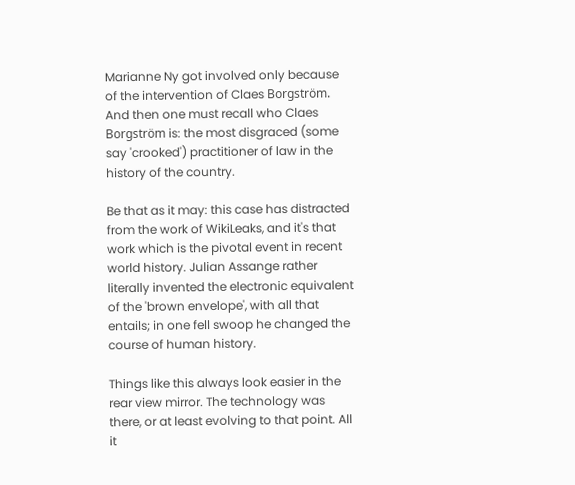Marianne Ny got involved only because of the intervention of Claes Borgström. And then one must recall who Claes Borgström is: the most disgraced (some say 'crooked') practitioner of law in the history of the country.

Be that as it may: this case has distracted from the work of WikiLeaks, and it's that work which is the pivotal event in recent world history. Julian Assange rather literally invented the electronic equivalent of the 'brown envelope', with all that entails; in one fell swoop he changed the course of human history.

Things like this always look easier in the rear view mirror. The technology was there, or at least evolving to that point. All it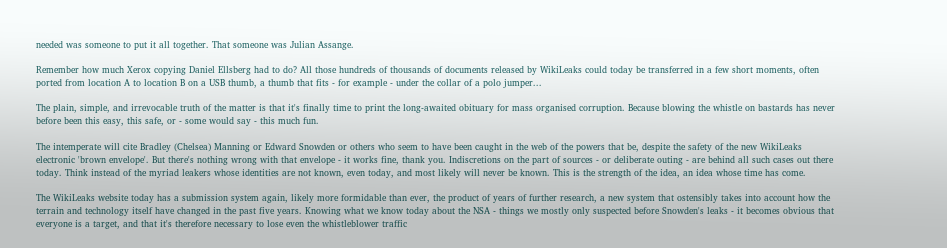needed was someone to put it all together. That someone was Julian Assange.

Remember how much Xerox copying Daniel Ellsberg had to do? All those hundreds of thousands of documents released by WikiLeaks could today be transferred in a few short moments, often ported from location A to location B on a USB thumb, a thumb that fits - for example - under the collar of a polo jumper...

The plain, simple, and irrevocable truth of the matter is that it's finally time to print the long-awaited obituary for mass organised corruption. Because blowing the whistle on bastards has never before been this easy, this safe, or - some would say - this much fun.

The intemperate will cite Bradley (Chelsea) Manning or Edward Snowden or others who seem to have been caught in the web of the powers that be, despite the safety of the new WikiLeaks electronic 'brown envelope'. But there's nothing wrong with that envelope - it works fine, thank you. Indiscretions on the part of sources - or deliberate outing - are behind all such cases out there today. Think instead of the myriad leakers whose identities are not known, even today, and most likely will never be known. This is the strength of the idea, an idea whose time has come.

The WikiLeaks website today has a submission system again, likely more formidable than ever, the product of years of further research, a new system that ostensibly takes into account how the terrain and technology itself have changed in the past five years. Knowing what we know today about the NSA - things we mostly only suspected before Snowden's leaks - it becomes obvious that everyone is a target, and that it's therefore necessary to lose even the whistleblower traffic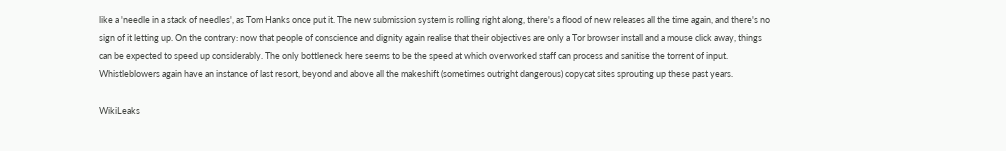like a 'needle in a stack of needles', as Tom Hanks once put it. The new submission system is rolling right along, there's a flood of new releases all the time again, and there's no sign of it letting up. On the contrary: now that people of conscience and dignity again realise that their objectives are only a Tor browser install and a mouse click away, things can be expected to speed up considerably. The only bottleneck here seems to be the speed at which overworked staff can process and sanitise the torrent of input. Whistleblowers again have an instance of last resort, beyond and above all the makeshift (sometimes outright dangerous) copycat sites sprouting up these past years.

WikiLeaks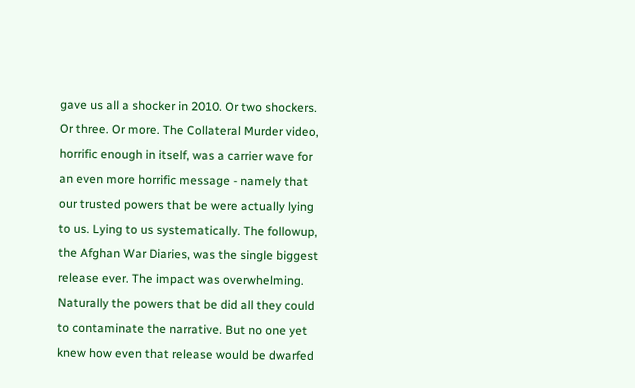gave us all a shocker in 2010. Or two shockers. Or three. Or more. The Collateral Murder video, horrific enough in itself, was a carrier wave for an even more horrific message - namely that our trusted powers that be were actually lying to us. Lying to us systematically. The followup, the Afghan War Diaries, was the single biggest release ever. The impact was overwhelming. Naturally the powers that be did all they could to contaminate the narrative. But no one yet knew how even that release would be dwarfed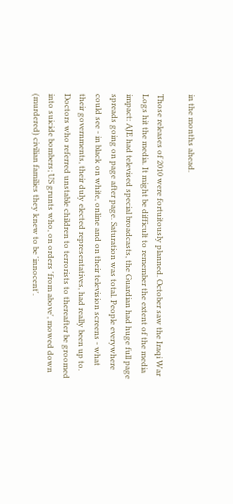in the months ahead.

Those releases of 2010 were fortuitously planned. October saw the Iraqi War Logs hit the media. It might be difficult to remember the extent of the media impact: AJE had televised special broadcasts, the Guardian had huge full page spreads going on page after page. Saturation was total. People everywhere could see - in black on white, online and on their television screens - what their governments, their duly elected representatives, had really been up to. Doctors who referred unstable children to terrorists to thereafter be groomed into suicide bombers; US grunts who, on orders 'from above', mowed down (murdered) civilian families they knew to be 'innocent'.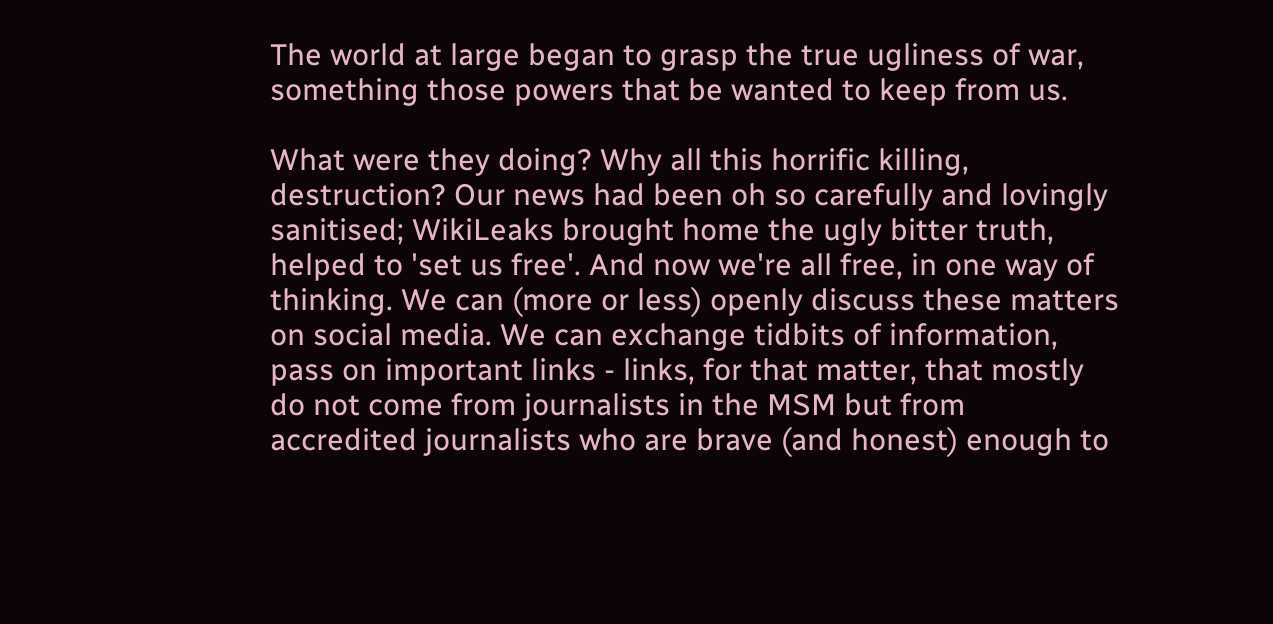The world at large began to grasp the true ugliness of war, something those powers that be wanted to keep from us.

What were they doing? Why all this horrific killing, destruction? Our news had been oh so carefully and lovingly sanitised; WikiLeaks brought home the ugly bitter truth, helped to 'set us free'. And now we're all free, in one way of thinking. We can (more or less) openly discuss these matters on social media. We can exchange tidbits of information, pass on important links - links, for that matter, that mostly do not come from journalists in the MSM but from accredited journalists who are brave (and honest) enough to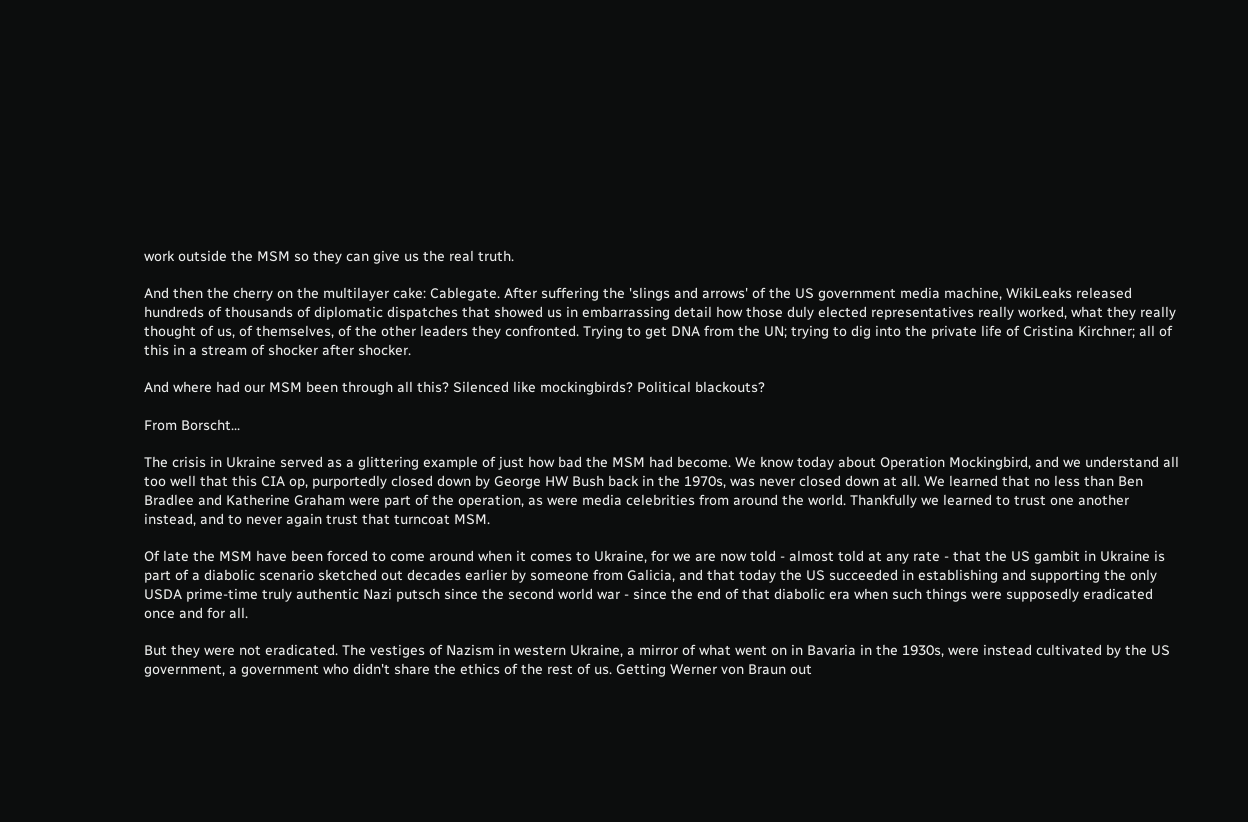work outside the MSM so they can give us the real truth.

And then the cherry on the multilayer cake: Cablegate. After suffering the 'slings and arrows' of the US government media machine, WikiLeaks released hundreds of thousands of diplomatic dispatches that showed us in embarrassing detail how those duly elected representatives really worked, what they really thought of us, of themselves, of the other leaders they confronted. Trying to get DNA from the UN; trying to dig into the private life of Cristina Kirchner; all of this in a stream of shocker after shocker.

And where had our MSM been through all this? Silenced like mockingbirds? Political blackouts?

From Borscht...

The crisis in Ukraine served as a glittering example of just how bad the MSM had become. We know today about Operation Mockingbird, and we understand all too well that this CIA op, purportedly closed down by George HW Bush back in the 1970s, was never closed down at all. We learned that no less than Ben Bradlee and Katherine Graham were part of the operation, as were media celebrities from around the world. Thankfully we learned to trust one another instead, and to never again trust that turncoat MSM.

Of late the MSM have been forced to come around when it comes to Ukraine, for we are now told - almost told at any rate - that the US gambit in Ukraine is part of a diabolic scenario sketched out decades earlier by someone from Galicia, and that today the US succeeded in establishing and supporting the only USDA prime-time truly authentic Nazi putsch since the second world war - since the end of that diabolic era when such things were supposedly eradicated once and for all.

But they were not eradicated. The vestiges of Nazism in western Ukraine, a mirror of what went on in Bavaria in the 1930s, were instead cultivated by the US government, a government who didn't share the ethics of the rest of us. Getting Werner von Braun out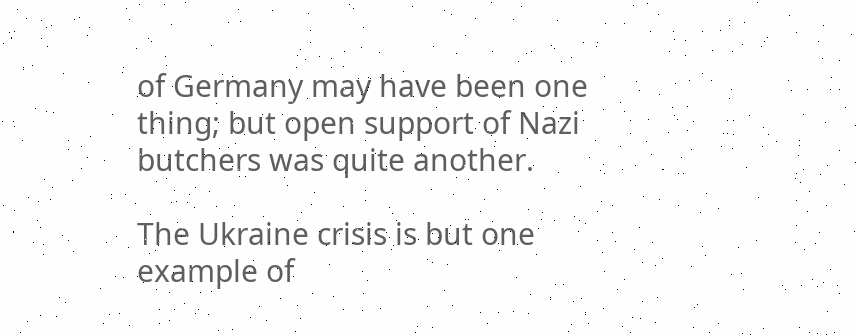of Germany may have been one thing; but open support of Nazi butchers was quite another.

The Ukraine crisis is but one example of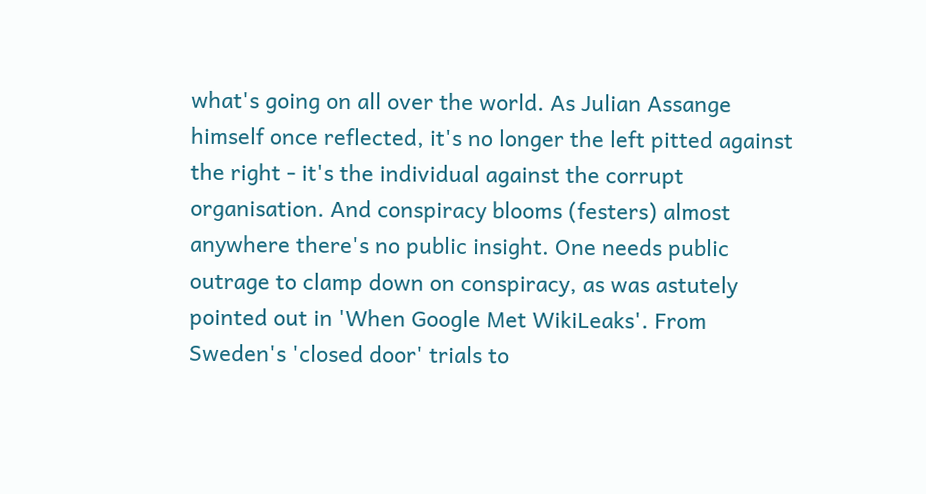what's going on all over the world. As Julian Assange himself once reflected, it's no longer the left pitted against the right - it's the individual against the corrupt organisation. And conspiracy blooms (festers) almost anywhere there's no public insight. One needs public outrage to clamp down on conspiracy, as was astutely pointed out in 'When Google Met WikiLeaks'. From Sweden's 'closed door' trials to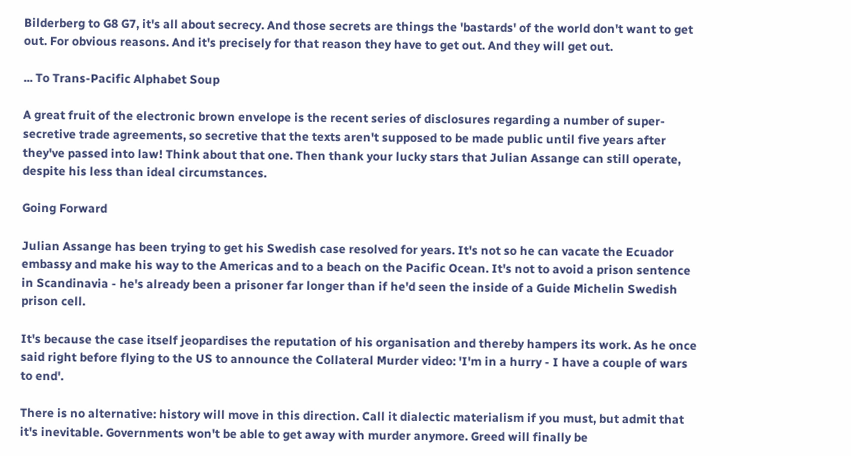Bilderberg to G8 G7, it's all about secrecy. And those secrets are things the 'bastards' of the world don't want to get out. For obvious reasons. And it's precisely for that reason they have to get out. And they will get out.

... To Trans-Pacific Alphabet Soup

A great fruit of the electronic brown envelope is the recent series of disclosures regarding a number of super-secretive trade agreements, so secretive that the texts aren't supposed to be made public until five years after they've passed into law! Think about that one. Then thank your lucky stars that Julian Assange can still operate, despite his less than ideal circumstances.

Going Forward

Julian Assange has been trying to get his Swedish case resolved for years. It's not so he can vacate the Ecuador embassy and make his way to the Americas and to a beach on the Pacific Ocean. It's not to avoid a prison sentence in Scandinavia - he's already been a prisoner far longer than if he'd seen the inside of a Guide Michelin Swedish prison cell.

It's because the case itself jeopardises the reputation of his organisation and thereby hampers its work. As he once said right before flying to the US to announce the Collateral Murder video: 'I'm in a hurry - I have a couple of wars to end'.

There is no alternative: history will move in this direction. Call it dialectic materialism if you must, but admit that it's inevitable. Governments won't be able to get away with murder anymore. Greed will finally be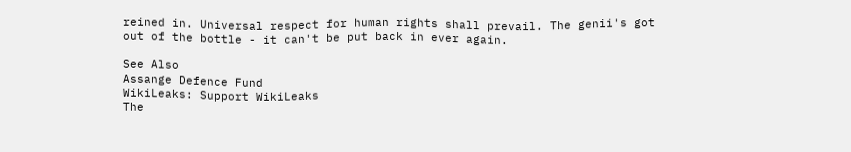reined in. Universal respect for human rights shall prevail. The genii's got out of the bottle - it can't be put back in ever again.

See Also
Assange Defence Fund
WikiLeaks: Support WikiLeaks
The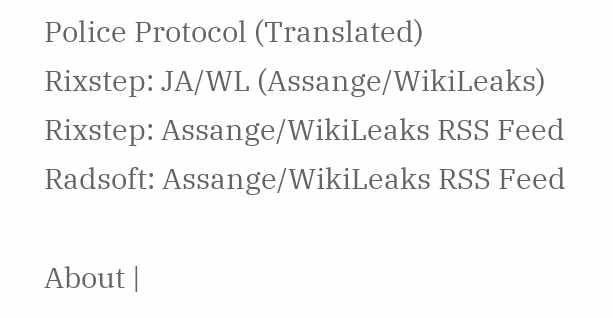Police Protocol (Translated)
Rixstep: JA/WL (Assange/WikiLeaks)
Rixstep: Assange/WikiLeaks RSS Feed
Radsoft: Assange/WikiLeaks RSS Feed

About |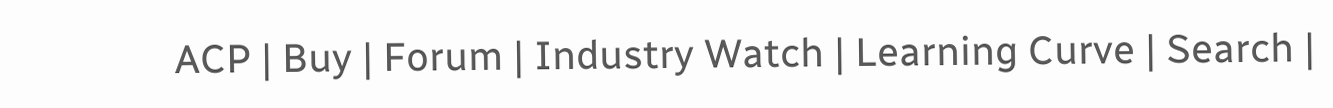ACP | Buy | Forum | Industry Watch | Learning Curve | Search |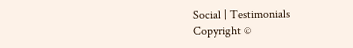Social | Testimonials
Copyright ©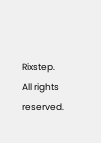Rixstep. All rights reserved.